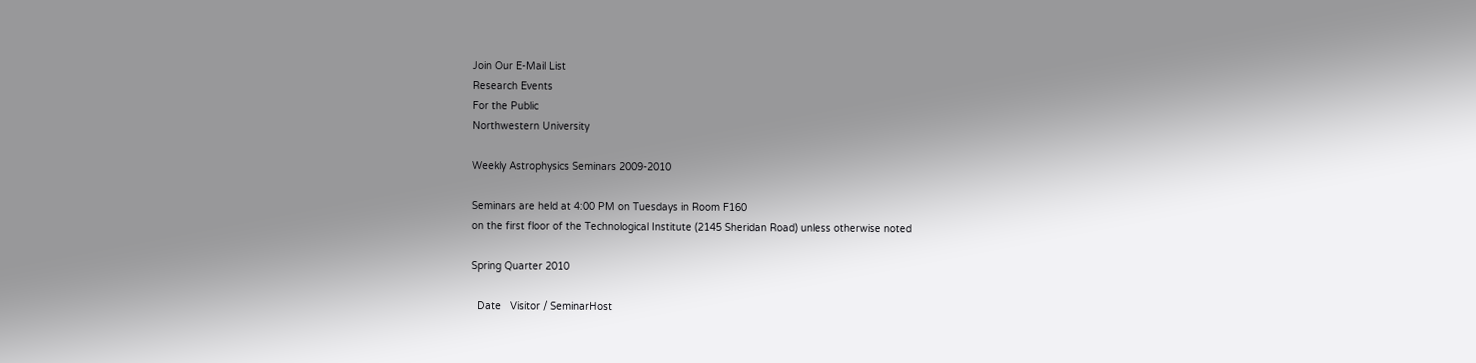Join Our E-Mail List
Research Events
For the Public
Northwestern University

Weekly Astrophysics Seminars 2009-2010

Seminars are held at 4:00 PM on Tuesdays in Room F160
on the first floor of the Technological Institute (2145 Sheridan Road) unless otherwise noted

Spring Quarter 2010

  Date   Visitor / SeminarHost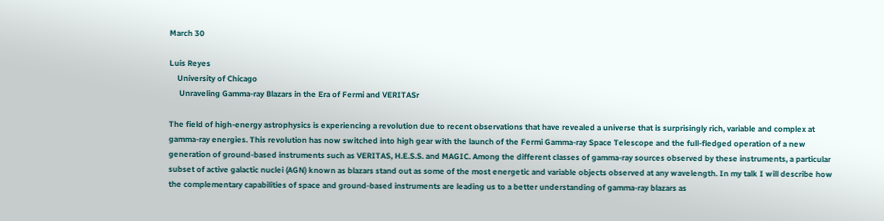March 30

Luis Reyes
    University of Chicago
     Unraveling Gamma-ray Blazars in the Era of Fermi and VERITASr

The field of high-energy astrophysics is experiencing a revolution due to recent observations that have revealed a universe that is surprisingly rich, variable and complex at gamma-ray energies. This revolution has now switched into high gear with the launch of the Fermi Gamma-ray Space Telescope and the full-fledged operation of a new generation of ground-based instruments such as VERITAS, H.E.S.S. and MAGIC. Among the different classes of gamma-ray sources observed by these instruments, a particular subset of active galactic nuclei (AGN) known as blazars stand out as some of the most energetic and variable objects observed at any wavelength. In my talk I will describe how the complementary capabilities of space and ground-based instruments are leading us to a better understanding of gamma-ray blazars as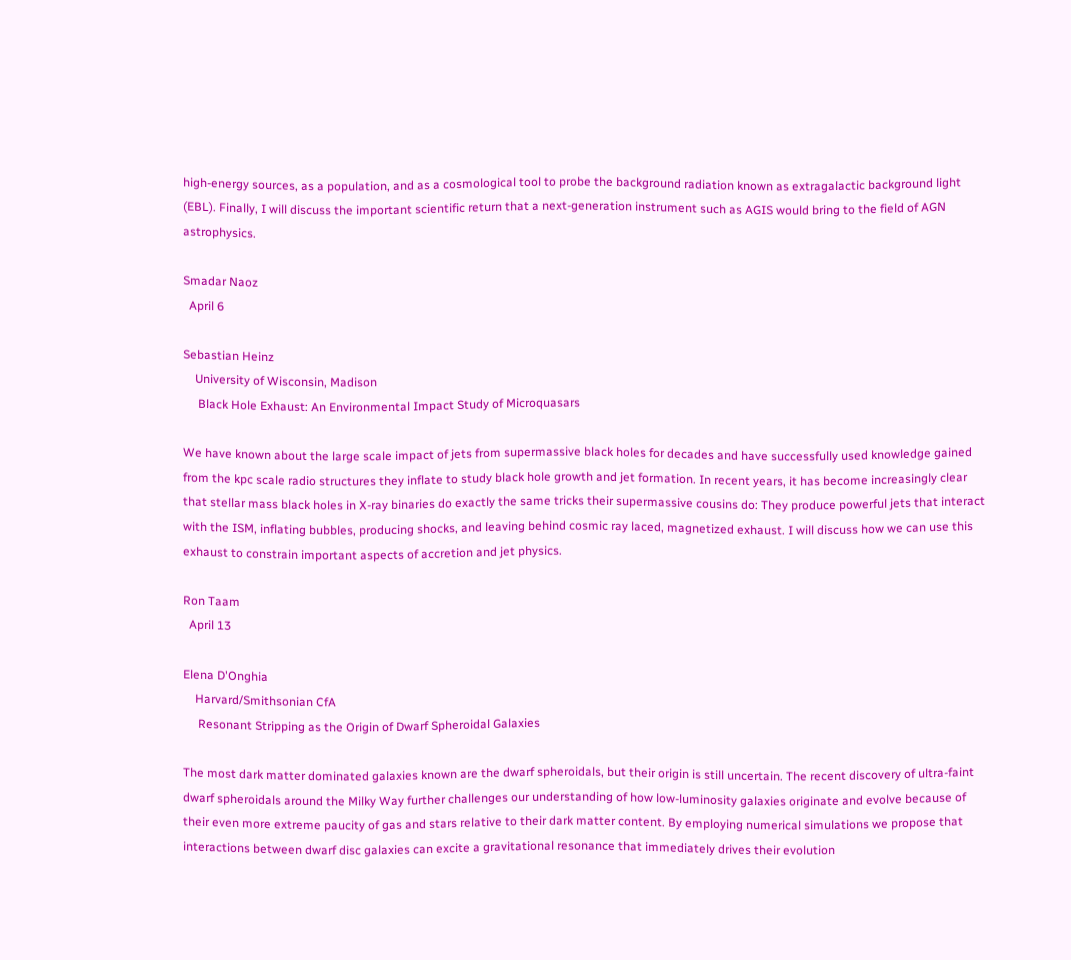high-energy sources, as a population, and as a cosmological tool to probe the background radiation known as extragalactic background light (EBL). Finally, I will discuss the important scientific return that a next-generation instrument such as AGIS would bring to the field of AGN astrophysics.

Smadar Naoz
  April 6

Sebastian Heinz
    University of Wisconsin, Madison
     Black Hole Exhaust: An Environmental Impact Study of Microquasars

We have known about the large scale impact of jets from supermassive black holes for decades and have successfully used knowledge gained from the kpc scale radio structures they inflate to study black hole growth and jet formation. In recent years, it has become increasingly clear that stellar mass black holes in X-ray binaries do exactly the same tricks their supermassive cousins do: They produce powerful jets that interact with the ISM, inflating bubbles, producing shocks, and leaving behind cosmic ray laced, magnetized exhaust. I will discuss how we can use this exhaust to constrain important aspects of accretion and jet physics.

Ron Taam
  April 13

Elena D'Onghia
    Harvard/Smithsonian CfA
     Resonant Stripping as the Origin of Dwarf Spheroidal Galaxies

The most dark matter dominated galaxies known are the dwarf spheroidals, but their origin is still uncertain. The recent discovery of ultra-faint dwarf spheroidals around the Milky Way further challenges our understanding of how low-luminosity galaxies originate and evolve because of their even more extreme paucity of gas and stars relative to their dark matter content. By employing numerical simulations we propose that interactions between dwarf disc galaxies can excite a gravitational resonance that immediately drives their evolution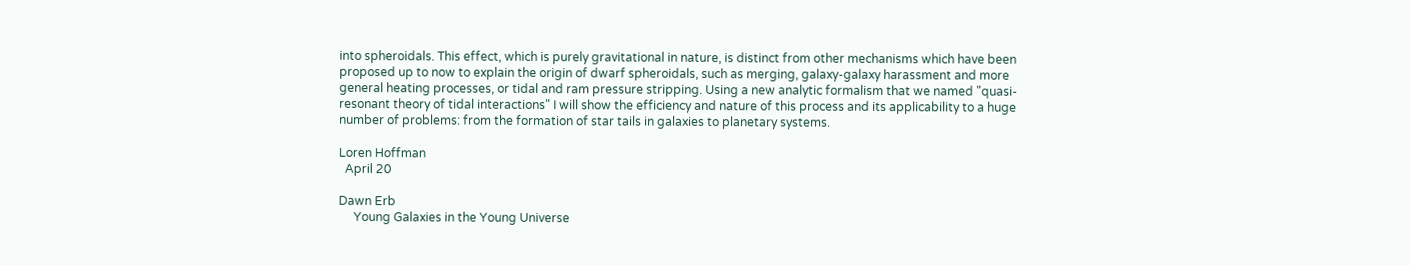into spheroidals. This effect, which is purely gravitational in nature, is distinct from other mechanisms which have been proposed up to now to explain the origin of dwarf spheroidals, such as merging, galaxy-galaxy harassment and more general heating processes, or tidal and ram pressure stripping. Using a new analytic formalism that we named "quasi-resonant theory of tidal interactions" I will show the efficiency and nature of this process and its applicability to a huge number of problems: from the formation of star tails in galaxies to planetary systems.

Loren Hoffman
  April 20

Dawn Erb
     Young Galaxies in the Young Universe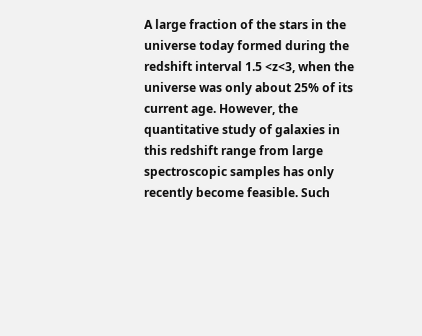A large fraction of the stars in the universe today formed during the redshift interval 1.5 <z<3, when the universe was only about 25% of its current age. However, the quantitative study of galaxies in this redshift range from large spectroscopic samples has only recently become feasible. Such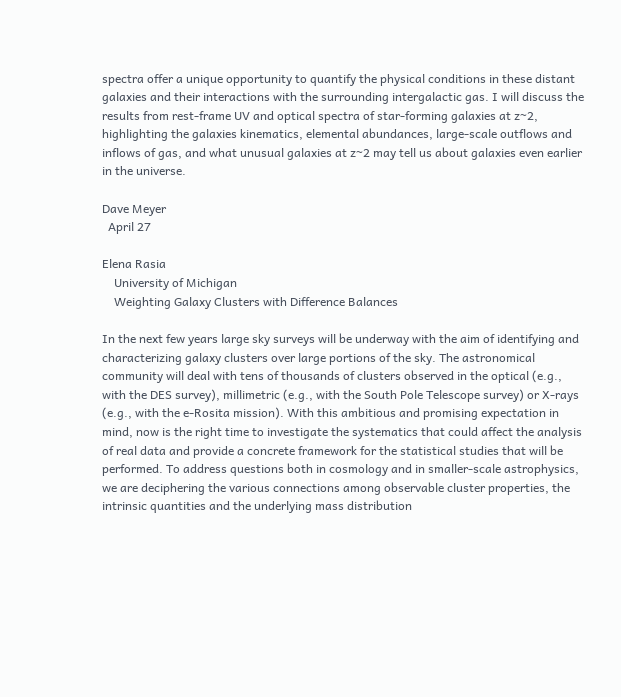spectra offer a unique opportunity to quantify the physical conditions in these distant galaxies and their interactions with the surrounding intergalactic gas. I will discuss the results from rest-frame UV and optical spectra of star-forming galaxies at z~2, highlighting the galaxies kinematics, elemental abundances, large-scale outflows and inflows of gas, and what unusual galaxies at z~2 may tell us about galaxies even earlier in the universe.

Dave Meyer
  April 27

Elena Rasia
    University of Michigan
    Weighting Galaxy Clusters with Difference Balances

In the next few years large sky surveys will be underway with the aim of identifying and characterizing galaxy clusters over large portions of the sky. The astronomical community will deal with tens of thousands of clusters observed in the optical (e.g., with the DES survey), millimetric (e.g., with the South Pole Telescope survey) or X-rays (e.g., with the e-Rosita mission). With this ambitious and promising expectation in mind, now is the right time to investigate the systematics that could affect the analysis of real data and provide a concrete framework for the statistical studies that will be performed. To address questions both in cosmology and in smaller-scale astrophysics, we are deciphering the various connections among observable cluster properties, the intrinsic quantities and the underlying mass distribution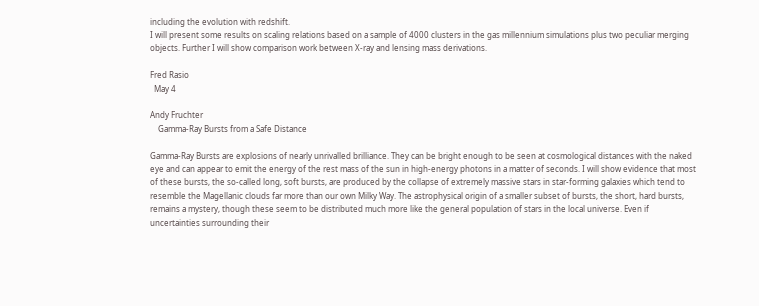including the evolution with redshift.
I will present some results on scaling relations based on a sample of 4000 clusters in the gas millennium simulations plus two peculiar merging objects. Further I will show comparison work between X-ray and lensing mass derivations.

Fred Rasio
  May 4

Andy Fruchter
    Gamma-Ray Bursts from a Safe Distance

Gamma-Ray Bursts are explosions of nearly unrivalled brilliance. They can be bright enough to be seen at cosmological distances with the naked eye and can appear to emit the energy of the rest mass of the sun in high-energy photons in a matter of seconds. I will show evidence that most of these bursts, the so-called long, soft bursts, are produced by the collapse of extremely massive stars in star-forming galaxies which tend to resemble the Magellanic clouds far more than our own Milky Way. The astrophysical origin of a smaller subset of bursts, the short, hard bursts, remains a mystery, though these seem to be distributed much more like the general population of stars in the local universe. Even if uncertainties surrounding their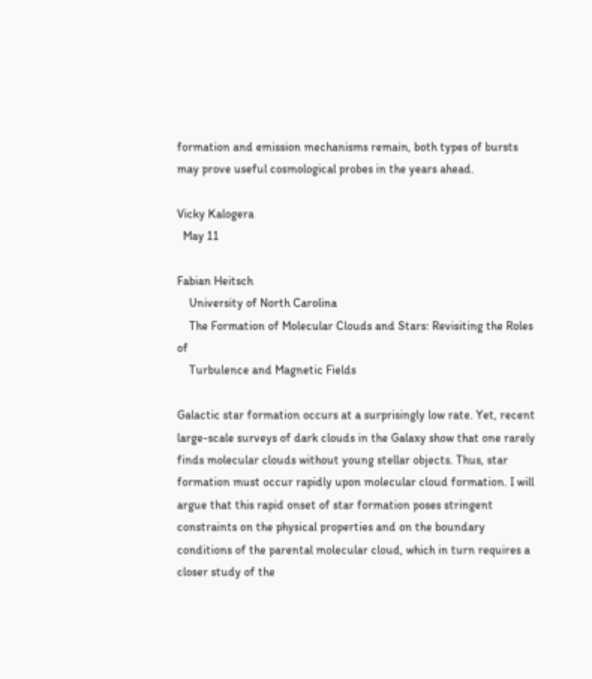formation and emission mechanisms remain, both types of bursts may prove useful cosmological probes in the years ahead.

Vicky Kalogera
  May 11

Fabian Heitsch
    University of North Carolina
    The Formation of Molecular Clouds and Stars: Revisiting the Roles of
    Turbulence and Magnetic Fields

Galactic star formation occurs at a surprisingly low rate. Yet, recent large-scale surveys of dark clouds in the Galaxy show that one rarely finds molecular clouds without young stellar objects. Thus, star formation must occur rapidly upon molecular cloud formation. I will argue that this rapid onset of star formation poses stringent constraints on the physical properties and on the boundary conditions of the parental molecular cloud, which in turn requires a closer study of the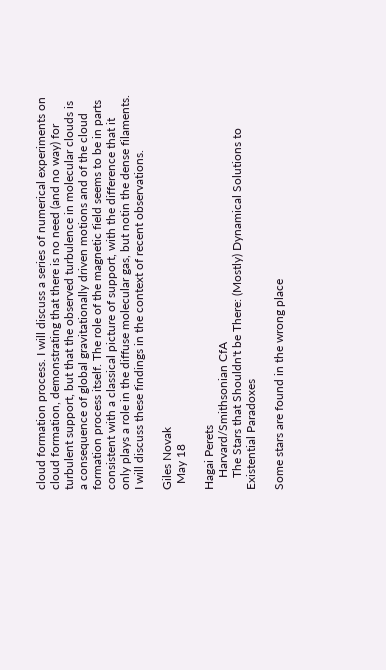cloud formation process. I will discuss a series of numerical experiments on cloud formation, demonstrating that there is no need (and no way) for turbulent support, but that the observed turbulence in molecular clouds is a consequence of global gravitationally driven motions and of the cloud formation process itself. The role of the magnetic field seems to be in parts consistent with a classical picture of support, with the difference that it only plays a role in the diffuse molecular gas, but notin the dense filaments. I will discuss these findings in the context of recent observations.

Giles Novak
  May 18

Hagai Perets
    Harvard/Smithsonian CfA
    The Stars that Shouldn't be There: (Mostly) Dynamical Solutions to Existential Paradoxes

Some stars are found in the wrong place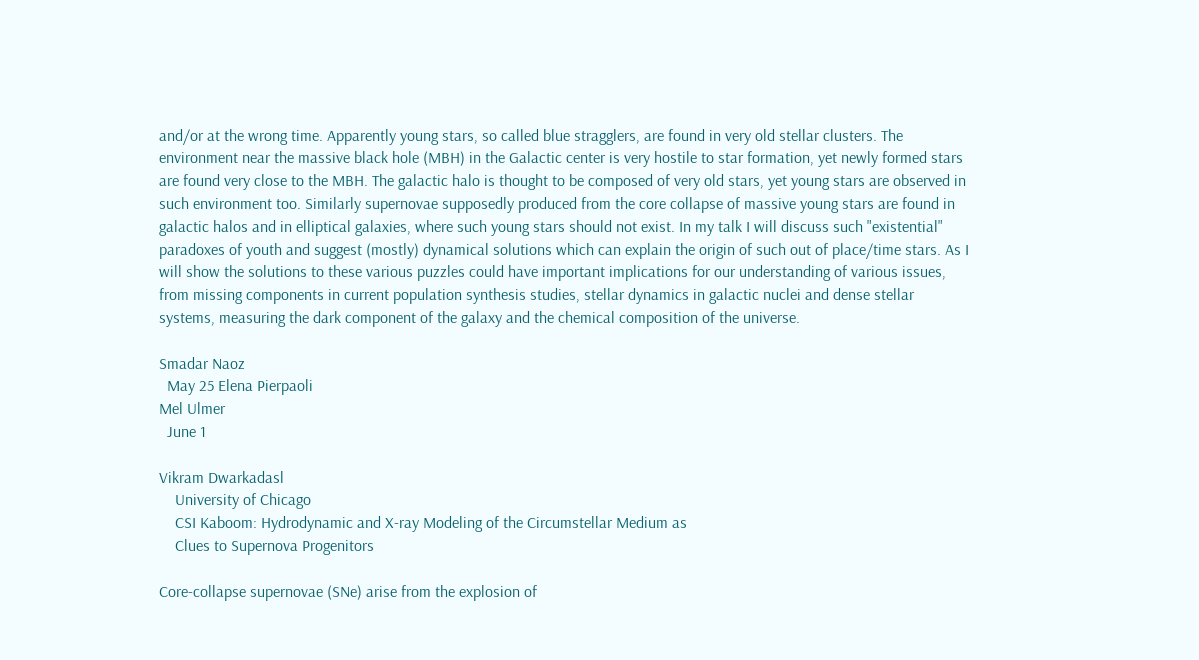and/or at the wrong time. Apparently young stars, so called blue stragglers, are found in very old stellar clusters. The environment near the massive black hole (MBH) in the Galactic center is very hostile to star formation, yet newly formed stars are found very close to the MBH. The galactic halo is thought to be composed of very old stars, yet young stars are observed in such environment too. Similarly supernovae supposedly produced from the core collapse of massive young stars are found in galactic halos and in elliptical galaxies, where such young stars should not exist. In my talk I will discuss such "existential" paradoxes of youth and suggest (mostly) dynamical solutions which can explain the origin of such out of place/time stars. As I will show the solutions to these various puzzles could have important implications for our understanding of various issues, from missing components in current population synthesis studies, stellar dynamics in galactic nuclei and dense stellar systems, measuring the dark component of the galaxy and the chemical composition of the universe.

Smadar Naoz
  May 25 Elena Pierpaoli
Mel Ulmer
  June 1

Vikram Dwarkadasl
    University of Chicago
    CSI Kaboom: Hydrodynamic and X-ray Modeling of the Circumstellar Medium as
    Clues to Supernova Progenitors

Core-collapse supernovae (SNe) arise from the explosion of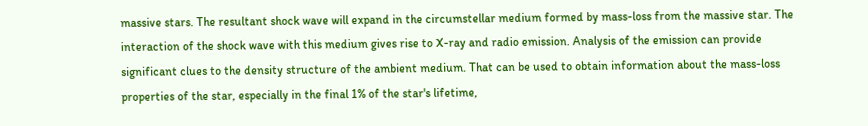massive stars. The resultant shock wave will expand in the circumstellar medium formed by mass-loss from the massive star. The interaction of the shock wave with this medium gives rise to X-ray and radio emission. Analysis of the emission can provide significant clues to the density structure of the ambient medium. That can be used to obtain information about the mass-loss properties of the star, especially in the final 1% of the star's lifetime,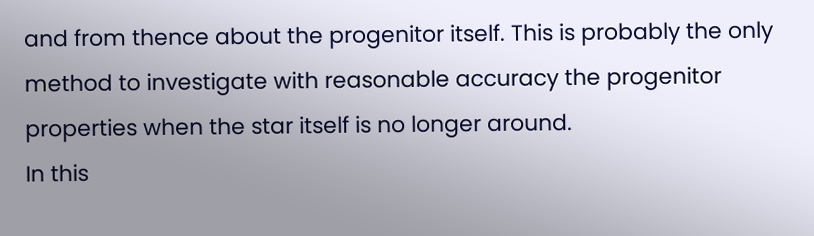and from thence about the progenitor itself. This is probably the only method to investigate with reasonable accuracy the progenitor properties when the star itself is no longer around.
In this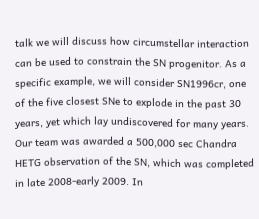talk we will discuss how circumstellar interaction can be used to constrain the SN progenitor. As a specific example, we will consider SN1996cr, one of the five closest SNe to explode in the past 30 years, yet which lay undiscovered for many years. Our team was awarded a 500,000 sec Chandra HETG observation of the SN, which was completed in late 2008-early 2009. In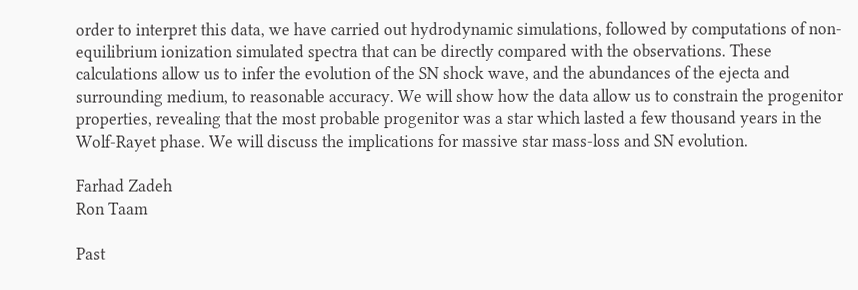order to interpret this data, we have carried out hydrodynamic simulations, followed by computations of non-equilibrium ionization simulated spectra that can be directly compared with the observations. These calculations allow us to infer the evolution of the SN shock wave, and the abundances of the ejecta and surrounding medium, to reasonable accuracy. We will show how the data allow us to constrain the progenitor properties, revealing that the most probable progenitor was a star which lasted a few thousand years in the Wolf-Rayet phase. We will discuss the implications for massive star mass-loss and SN evolution.

Farhad Zadeh
Ron Taam

Past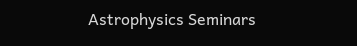Astrophysics Seminars